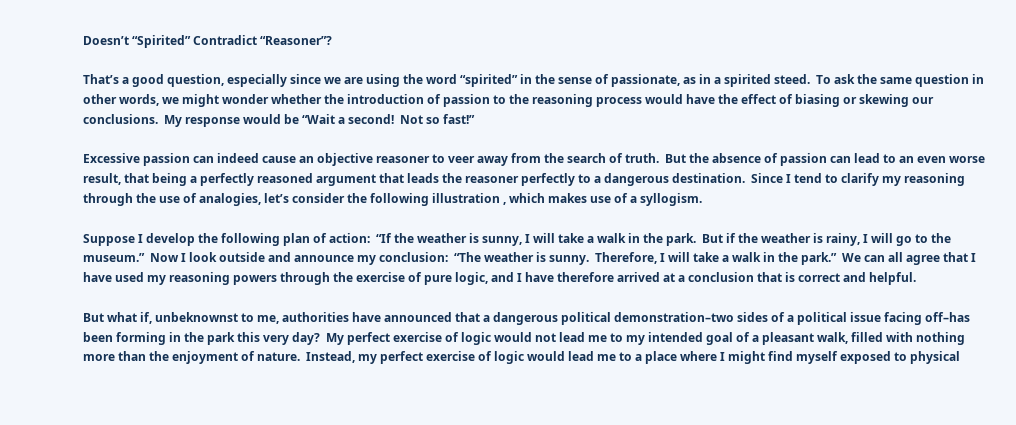Doesn’t “Spirited” Contradict “Reasoner”?

That’s a good question, especially since we are using the word “spirited” in the sense of passionate, as in a spirited steed.  To ask the same question in other words, we might wonder whether the introduction of passion to the reasoning process would have the effect of biasing or skewing our conclusions.  My response would be “Wait a second!  Not so fast!”

Excessive passion can indeed cause an objective reasoner to veer away from the search of truth.  But the absence of passion can lead to an even worse result, that being a perfectly reasoned argument that leads the reasoner perfectly to a dangerous destination.  Since I tend to clarify my reasoning through the use of analogies, let’s consider the following illustration , which makes use of a syllogism.

Suppose I develop the following plan of action:  “If the weather is sunny, I will take a walk in the park.  But if the weather is rainy, I will go to the museum.”  Now I look outside and announce my conclusion:  “The weather is sunny.  Therefore, I will take a walk in the park.”  We can all agree that I have used my reasoning powers through the exercise of pure logic, and I have therefore arrived at a conclusion that is correct and helpful.

But what if, unbeknownst to me, authorities have announced that a dangerous political demonstration–two sides of a political issue facing off–has been forming in the park this very day?  My perfect exercise of logic would not lead me to my intended goal of a pleasant walk, filled with nothing more than the enjoyment of nature.  Instead, my perfect exercise of logic would lead me to a place where I might find myself exposed to physical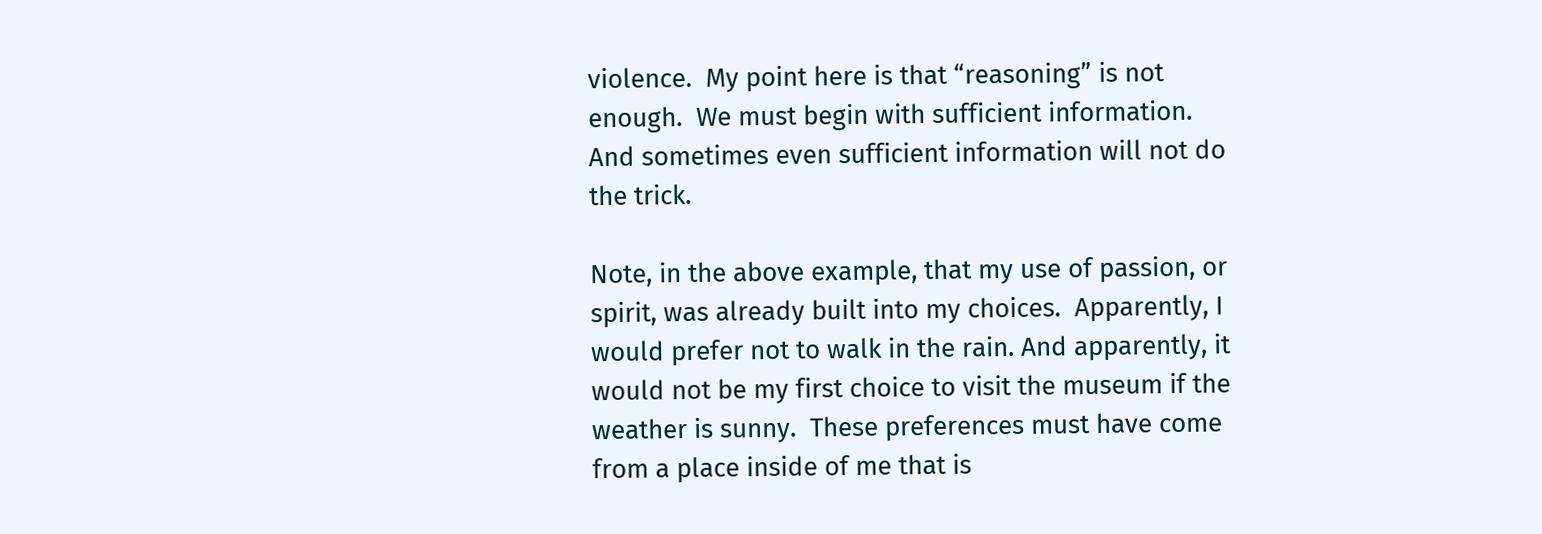violence.  My point here is that “reasoning” is not enough.  We must begin with sufficient information.  And sometimes even sufficient information will not do the trick.

Note, in the above example, that my use of passion, or spirit, was already built into my choices.  Apparently, I would prefer not to walk in the rain. And apparently, it would not be my first choice to visit the museum if the weather is sunny.  These preferences must have come from a place inside of me that is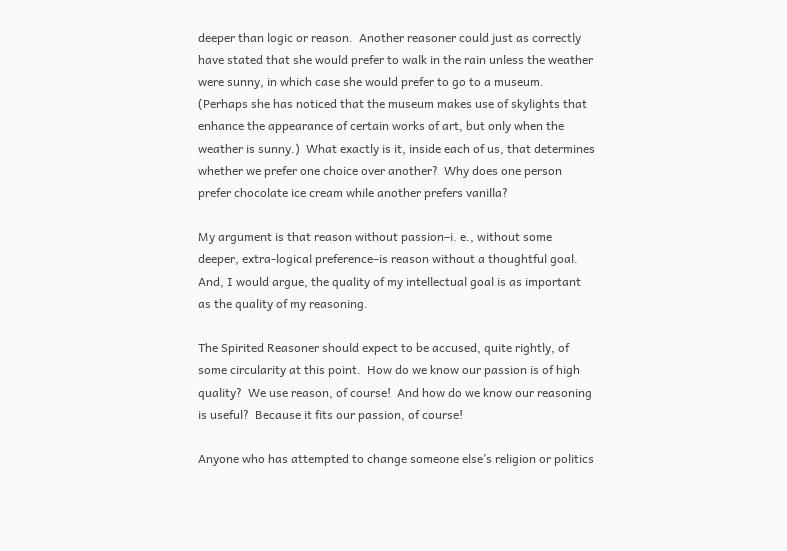deeper than logic or reason.  Another reasoner could just as correctly have stated that she would prefer to walk in the rain unless the weather were sunny, in which case she would prefer to go to a museum.  (Perhaps she has noticed that the museum makes use of skylights that enhance the appearance of certain works of art, but only when the weather is sunny.)  What exactly is it, inside each of us, that determines whether we prefer one choice over another?  Why does one person prefer chocolate ice cream while another prefers vanilla?

My argument is that reason without passion–i. e., without some deeper, extra-logical preference–is reason without a thoughtful goal.  And, I would argue, the quality of my intellectual goal is as important as the quality of my reasoning.

The Spirited Reasoner should expect to be accused, quite rightly, of some circularity at this point.  How do we know our passion is of high quality?  We use reason, of course!  And how do we know our reasoning is useful?  Because it fits our passion, of course!

Anyone who has attempted to change someone else’s religion or politics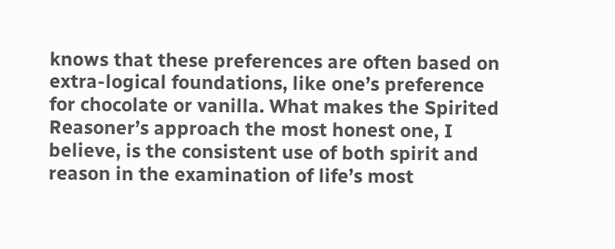knows that these preferences are often based on extra-logical foundations, like one’s preference for chocolate or vanilla. What makes the Spirited Reasoner’s approach the most honest one, I believe, is the consistent use of both spirit and reason in the examination of life’s most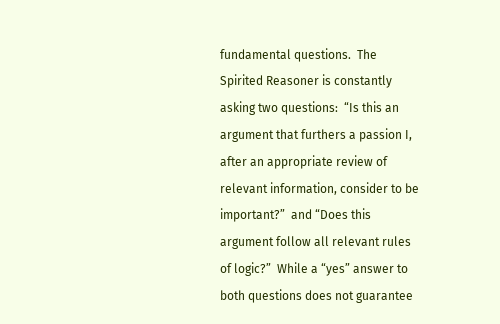fundamental questions.  The Spirited Reasoner is constantly asking two questions:  “Is this an argument that furthers a passion I, after an appropriate review of relevant information, consider to be important?”  and “Does this argument follow all relevant rules of logic?”  While a “yes” answer to both questions does not guarantee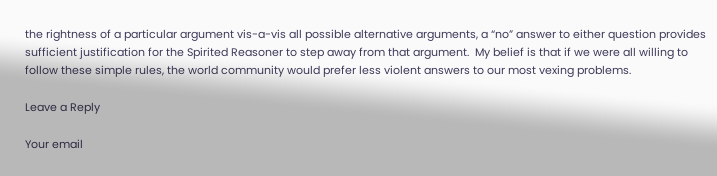the rightness of a particular argument vis-a-vis all possible alternative arguments, a “no” answer to either question provides sufficient justification for the Spirited Reasoner to step away from that argument.  My belief is that if we were all willing to follow these simple rules, the world community would prefer less violent answers to our most vexing problems.

Leave a Reply

Your email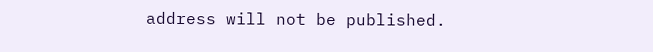address will not be published.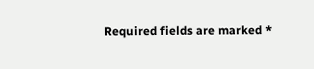Required fields are marked *